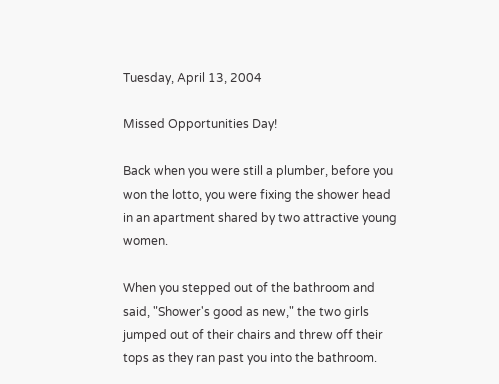Tuesday, April 13, 2004

Missed Opportunities Day!

Back when you were still a plumber, before you won the lotto, you were fixing the shower head in an apartment shared by two attractive young women.

When you stepped out of the bathroom and said, "Shower's good as new," the two girls jumped out of their chairs and threw off their tops as they ran past you into the bathroom.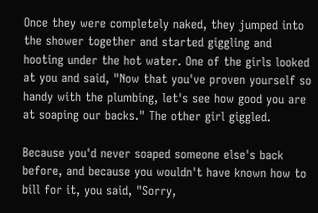Once they were completely naked, they jumped into the shower together and started giggling and hooting under the hot water. One of the girls looked at you and said, "Now that you've proven yourself so handy with the plumbing, let's see how good you are at soaping our backs." The other girl giggled.

Because you'd never soaped someone else's back before, and because you wouldn't have known how to bill for it, you said, "Sorry,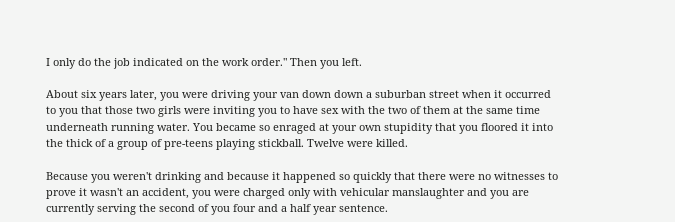I only do the job indicated on the work order." Then you left.

About six years later, you were driving your van down down a suburban street when it occurred to you that those two girls were inviting you to have sex with the two of them at the same time underneath running water. You became so enraged at your own stupidity that you floored it into the thick of a group of pre-teens playing stickball. Twelve were killed.

Because you weren't drinking and because it happened so quickly that there were no witnesses to prove it wasn't an accident, you were charged only with vehicular manslaughter and you are currently serving the second of you four and a half year sentence.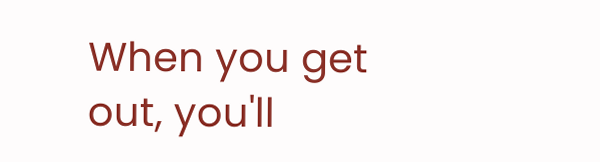When you get out, you'll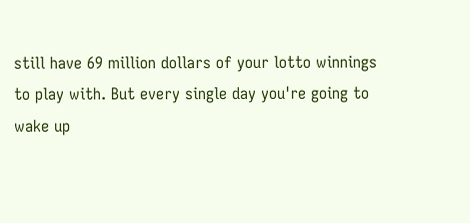still have 69 million dollars of your lotto winnings to play with. But every single day you're going to wake up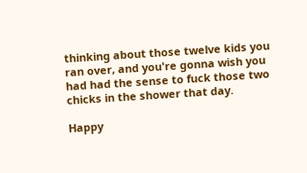thinking about those twelve kids you ran over, and you're gonna wish you had had the sense to fuck those two chicks in the shower that day.

Happy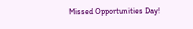Missed Opportunities Day!